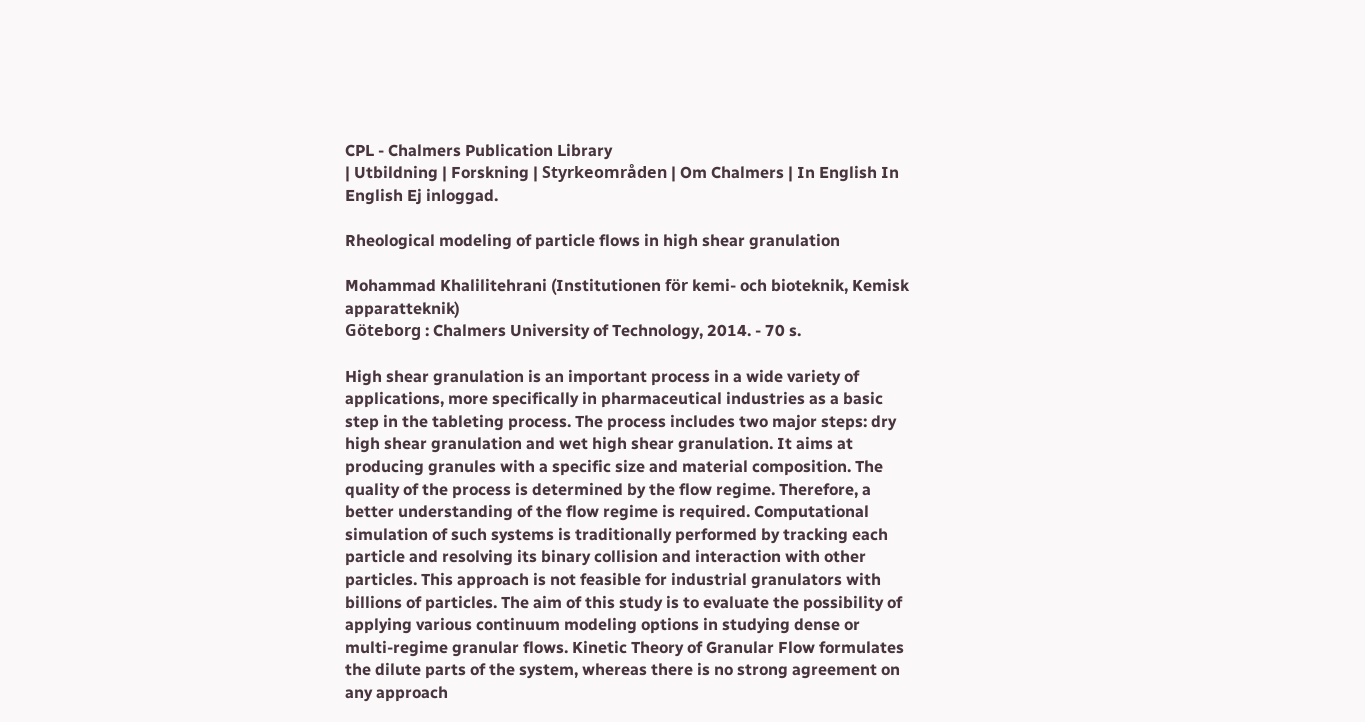CPL - Chalmers Publication Library
| Utbildning | Forskning | Styrkeområden | Om Chalmers | In English In English Ej inloggad.

Rheological modeling of particle flows in high shear granulation

Mohammad Khalilitehrani (Institutionen för kemi- och bioteknik, Kemisk apparatteknik)
Göteborg : Chalmers University of Technology, 2014. - 70 s.

High shear granulation is an important process in a wide variety of applications, more specifically in pharmaceutical industries as a basic step in the tableting process. The process includes two major steps: dry high shear granulation and wet high shear granulation. It aims at producing granules with a specific size and material composition. The quality of the process is determined by the flow regime. Therefore, a better understanding of the flow regime is required. Computational simulation of such systems is traditionally performed by tracking each particle and resolving its binary collision and interaction with other particles. This approach is not feasible for industrial granulators with billions of particles. The aim of this study is to evaluate the possibility of applying various continuum modeling options in studying dense or multi-regime granular flows. Kinetic Theory of Granular Flow formulates the dilute parts of the system, whereas there is no strong agreement on any approach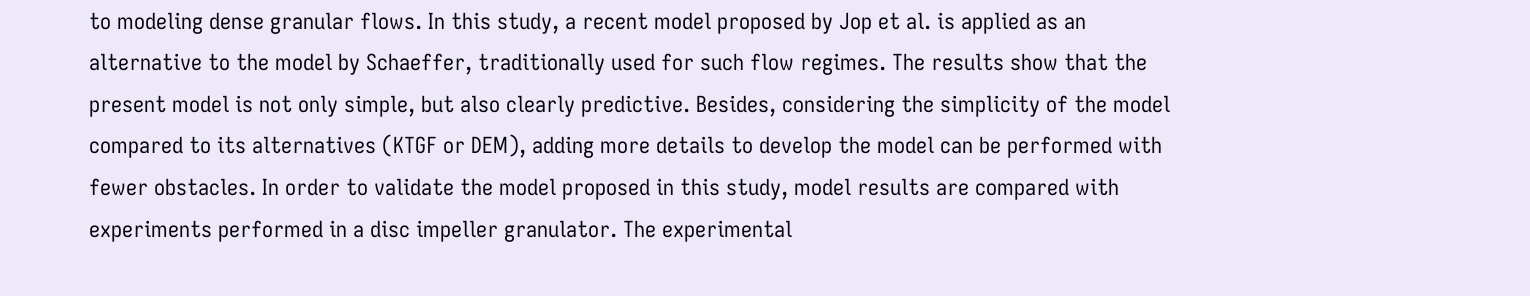to modeling dense granular flows. In this study, a recent model proposed by Jop et al. is applied as an alternative to the model by Schaeffer, traditionally used for such flow regimes. The results show that the present model is not only simple, but also clearly predictive. Besides, considering the simplicity of the model compared to its alternatives (KTGF or DEM), adding more details to develop the model can be performed with fewer obstacles. In order to validate the model proposed in this study, model results are compared with experiments performed in a disc impeller granulator. The experimental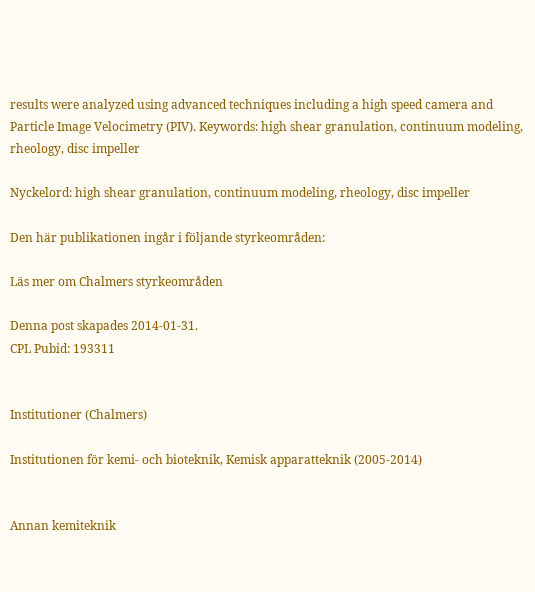results were analyzed using advanced techniques including a high speed camera and Particle Image Velocimetry (PIV). Keywords: high shear granulation, continuum modeling, rheology, disc impeller

Nyckelord: high shear granulation, continuum modeling, rheology, disc impeller

Den här publikationen ingår i följande styrkeområden:

Läs mer om Chalmers styrkeområden

Denna post skapades 2014-01-31.
CPL Pubid: 193311


Institutioner (Chalmers)

Institutionen för kemi- och bioteknik, Kemisk apparatteknik (2005-2014)


Annan kemiteknik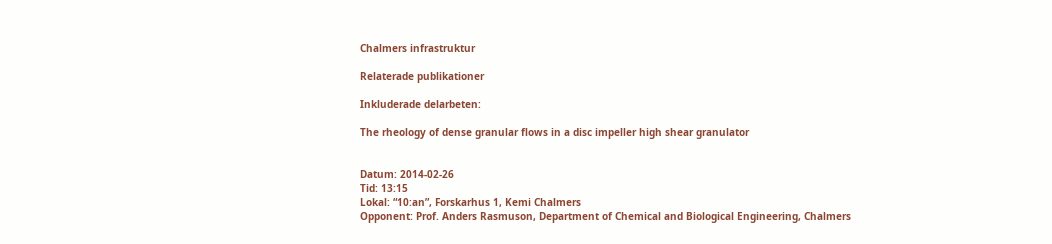Chalmers infrastruktur

Relaterade publikationer

Inkluderade delarbeten:

The rheology of dense granular flows in a disc impeller high shear granulator


Datum: 2014-02-26
Tid: 13:15
Lokal: “10:an”, Forskarhus 1, Kemi Chalmers
Opponent: Prof. Anders Rasmuson, Department of Chemical and Biological Engineering, Chalmers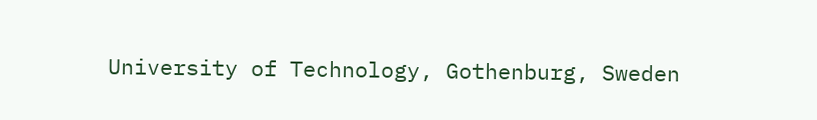University of Technology, Gothenburg, Sweden